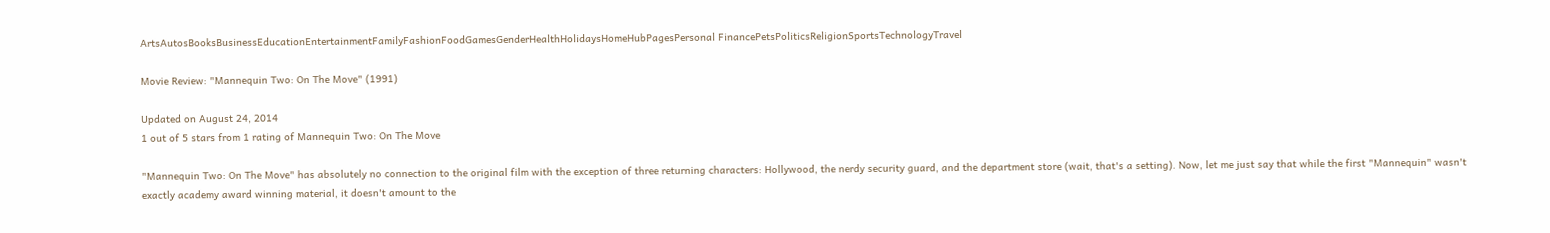ArtsAutosBooksBusinessEducationEntertainmentFamilyFashionFoodGamesGenderHealthHolidaysHomeHubPagesPersonal FinancePetsPoliticsReligionSportsTechnologyTravel

Movie Review: "Mannequin Two: On The Move" (1991)

Updated on August 24, 2014
1 out of 5 stars from 1 rating of Mannequin Two: On The Move

"Mannequin Two: On The Move" has absolutely no connection to the original film with the exception of three returning characters: Hollywood, the nerdy security guard, and the department store (wait, that's a setting). Now, let me just say that while the first "Mannequin" wasn't exactly academy award winning material, it doesn't amount to the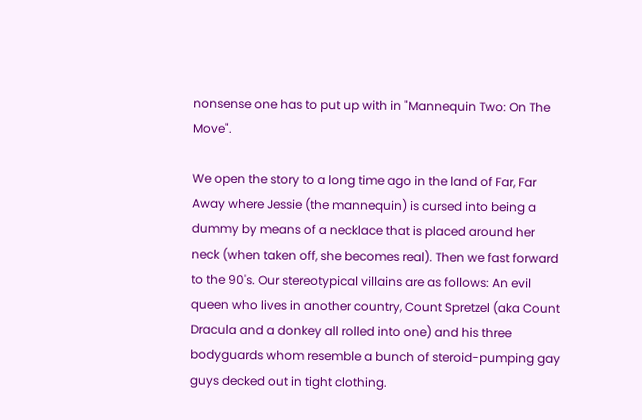nonsense one has to put up with in "Mannequin Two: On The Move".

We open the story to a long time ago in the land of Far, Far Away where Jessie (the mannequin) is cursed into being a dummy by means of a necklace that is placed around her neck (when taken off, she becomes real). Then we fast forward to the 90's. Our stereotypical villains are as follows: An evil queen who lives in another country, Count Spretzel (aka Count Dracula and a donkey all rolled into one) and his three bodyguards whom resemble a bunch of steroid-pumping gay guys decked out in tight clothing.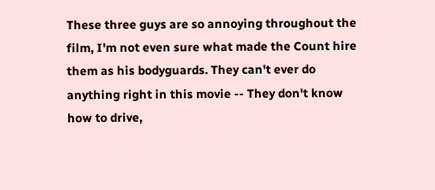These three guys are so annoying throughout the film, I'm not even sure what made the Count hire them as his bodyguards. They can't ever do anything right in this movie -- They don't know how to drive,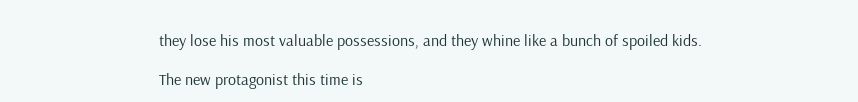they lose his most valuable possessions, and they whine like a bunch of spoiled kids.

The new protagonist this time is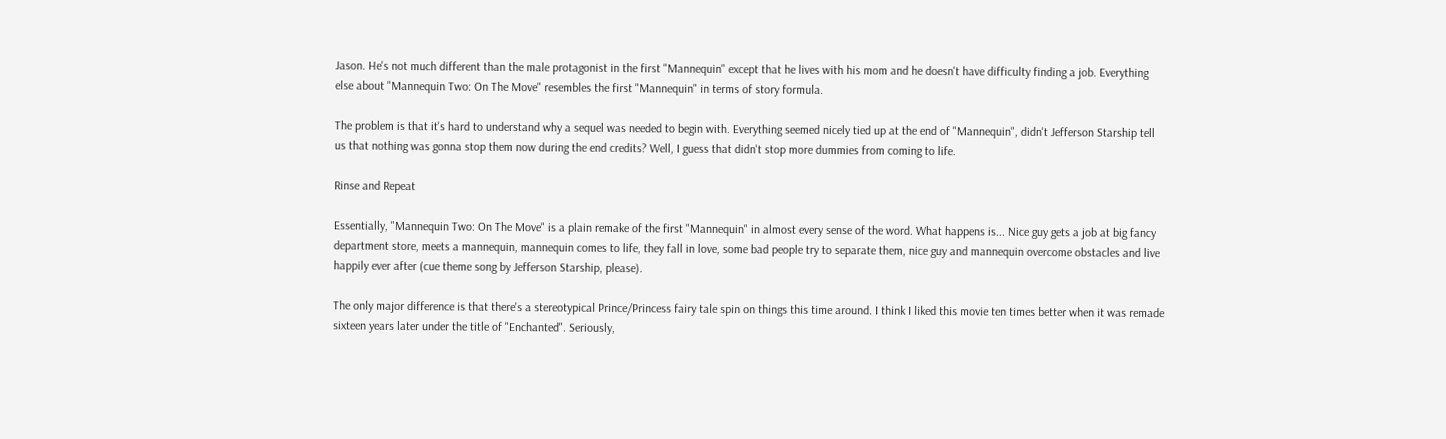Jason. He's not much different than the male protagonist in the first "Mannequin" except that he lives with his mom and he doesn't have difficulty finding a job. Everything else about "Mannequin Two: On The Move" resembles the first "Mannequin" in terms of story formula.

The problem is that it's hard to understand why a sequel was needed to begin with. Everything seemed nicely tied up at the end of "Mannequin", didn't Jefferson Starship tell us that nothing was gonna stop them now during the end credits? Well, I guess that didn't stop more dummies from coming to life.

Rinse and Repeat

Essentially, "Mannequin Two: On The Move" is a plain remake of the first "Mannequin" in almost every sense of the word. What happens is... Nice guy gets a job at big fancy department store, meets a mannequin, mannequin comes to life, they fall in love, some bad people try to separate them, nice guy and mannequin overcome obstacles and live happily ever after (cue theme song by Jefferson Starship, please).

The only major difference is that there's a stereotypical Prince/Princess fairy tale spin on things this time around. I think I liked this movie ten times better when it was remade sixteen years later under the title of "Enchanted". Seriously,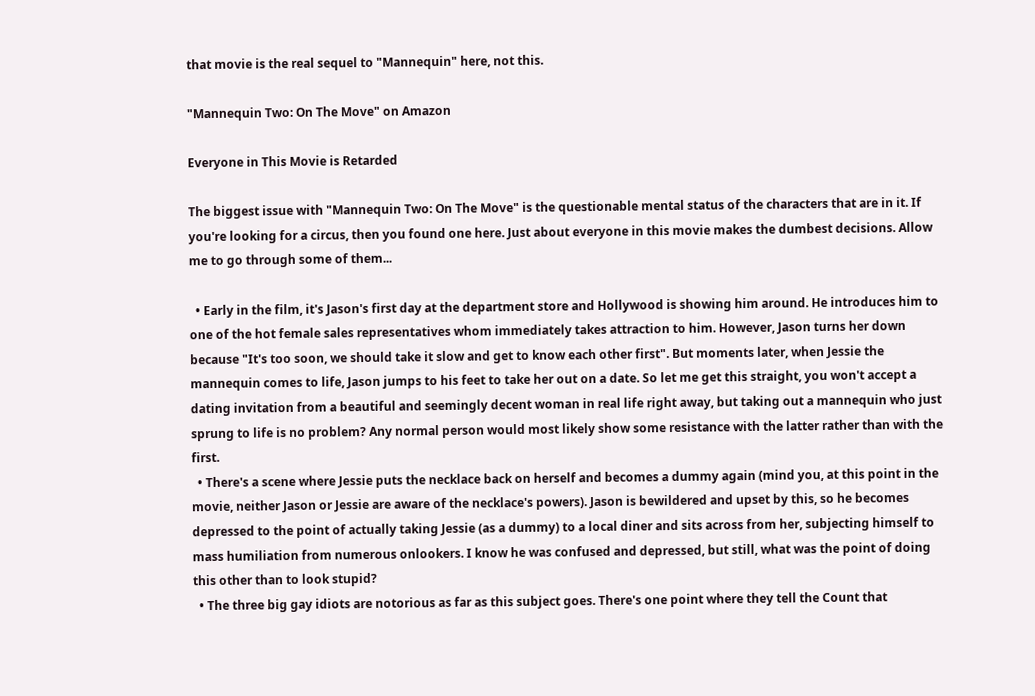that movie is the real sequel to "Mannequin" here, not this.

"Mannequin Two: On The Move" on Amazon

Everyone in This Movie is Retarded

The biggest issue with "Mannequin Two: On The Move" is the questionable mental status of the characters that are in it. If you're looking for a circus, then you found one here. Just about everyone in this movie makes the dumbest decisions. Allow me to go through some of them...

  • Early in the film, it's Jason's first day at the department store and Hollywood is showing him around. He introduces him to one of the hot female sales representatives whom immediately takes attraction to him. However, Jason turns her down because "It's too soon, we should take it slow and get to know each other first". But moments later, when Jessie the mannequin comes to life, Jason jumps to his feet to take her out on a date. So let me get this straight, you won't accept a dating invitation from a beautiful and seemingly decent woman in real life right away, but taking out a mannequin who just sprung to life is no problem? Any normal person would most likely show some resistance with the latter rather than with the first.
  • There's a scene where Jessie puts the necklace back on herself and becomes a dummy again (mind you, at this point in the movie, neither Jason or Jessie are aware of the necklace's powers). Jason is bewildered and upset by this, so he becomes depressed to the point of actually taking Jessie (as a dummy) to a local diner and sits across from her, subjecting himself to mass humiliation from numerous onlookers. I know he was confused and depressed, but still, what was the point of doing this other than to look stupid?
  • The three big gay idiots are notorious as far as this subject goes. There's one point where they tell the Count that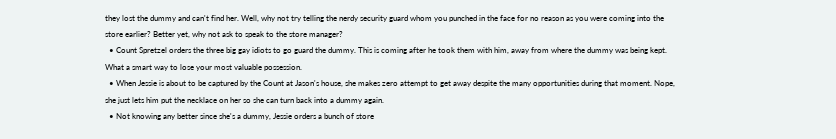they lost the dummy and can't find her. Well, why not try telling the nerdy security guard whom you punched in the face for no reason as you were coming into the store earlier? Better yet, why not ask to speak to the store manager?
  • Count Spretzel orders the three big gay idiots to go guard the dummy. This is coming after he took them with him, away from where the dummy was being kept. What a smart way to lose your most valuable possession.
  • When Jessie is about to be captured by the Count at Jason's house, she makes zero attempt to get away despite the many opportunities during that moment. Nope, she just lets him put the necklace on her so she can turn back into a dummy again.
  • Not knowing any better since she's a dummy, Jessie orders a bunch of store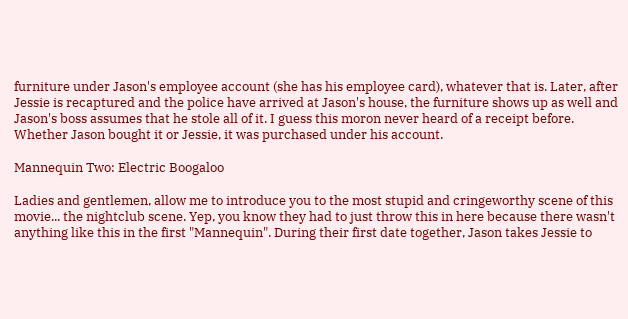furniture under Jason's employee account (she has his employee card), whatever that is. Later, after Jessie is recaptured and the police have arrived at Jason's house, the furniture shows up as well and Jason's boss assumes that he stole all of it. I guess this moron never heard of a receipt before. Whether Jason bought it or Jessie, it was purchased under his account.

Mannequin Two: Electric Boogaloo

Ladies and gentlemen, allow me to introduce you to the most stupid and cringeworthy scene of this movie... the nightclub scene. Yep, you know they had to just throw this in here because there wasn't anything like this in the first "Mannequin". During their first date together, Jason takes Jessie to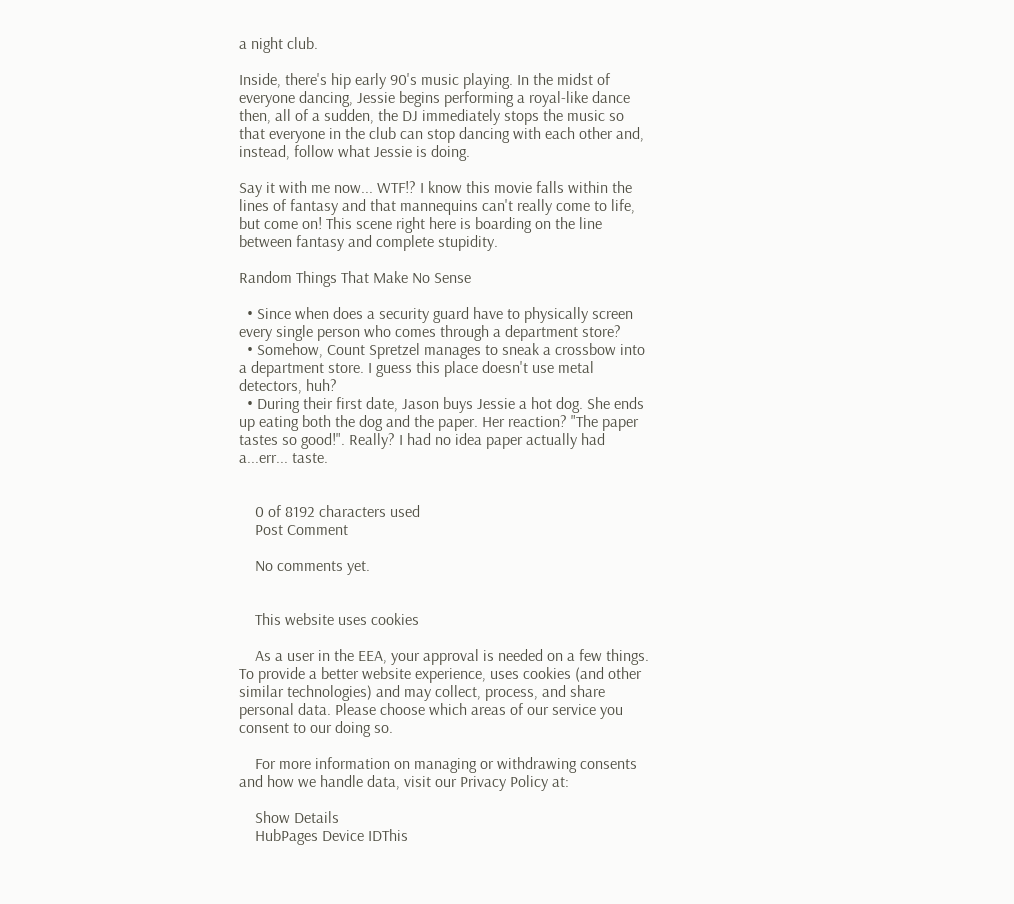a night club.

Inside, there's hip early 90's music playing. In the midst of everyone dancing, Jessie begins performing a royal-like dance then, all of a sudden, the DJ immediately stops the music so that everyone in the club can stop dancing with each other and, instead, follow what Jessie is doing.

Say it with me now... WTF!? I know this movie falls within the lines of fantasy and that mannequins can't really come to life, but come on! This scene right here is boarding on the line between fantasy and complete stupidity.

Random Things That Make No Sense

  • Since when does a security guard have to physically screen every single person who comes through a department store?
  • Somehow, Count Spretzel manages to sneak a crossbow into a department store. I guess this place doesn't use metal detectors, huh?
  • During their first date, Jason buys Jessie a hot dog. She ends up eating both the dog and the paper. Her reaction? "The paper tastes so good!". Really? I had no idea paper actually had a...err... taste.


    0 of 8192 characters used
    Post Comment

    No comments yet.


    This website uses cookies

    As a user in the EEA, your approval is needed on a few things. To provide a better website experience, uses cookies (and other similar technologies) and may collect, process, and share personal data. Please choose which areas of our service you consent to our doing so.

    For more information on managing or withdrawing consents and how we handle data, visit our Privacy Policy at:

    Show Details
    HubPages Device IDThis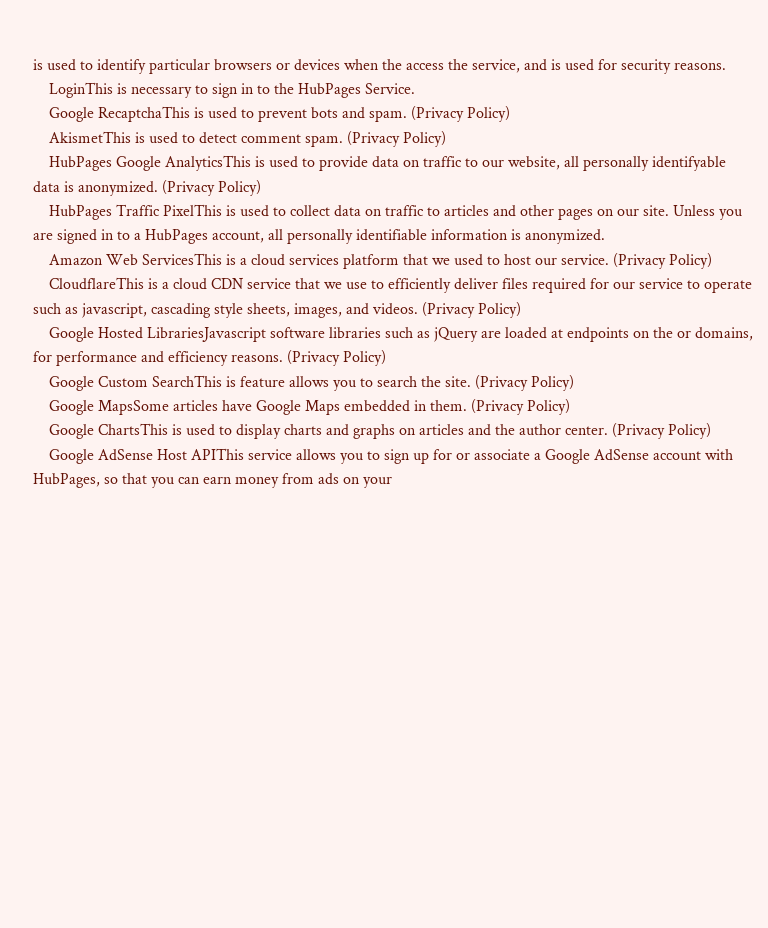is used to identify particular browsers or devices when the access the service, and is used for security reasons.
    LoginThis is necessary to sign in to the HubPages Service.
    Google RecaptchaThis is used to prevent bots and spam. (Privacy Policy)
    AkismetThis is used to detect comment spam. (Privacy Policy)
    HubPages Google AnalyticsThis is used to provide data on traffic to our website, all personally identifyable data is anonymized. (Privacy Policy)
    HubPages Traffic PixelThis is used to collect data on traffic to articles and other pages on our site. Unless you are signed in to a HubPages account, all personally identifiable information is anonymized.
    Amazon Web ServicesThis is a cloud services platform that we used to host our service. (Privacy Policy)
    CloudflareThis is a cloud CDN service that we use to efficiently deliver files required for our service to operate such as javascript, cascading style sheets, images, and videos. (Privacy Policy)
    Google Hosted LibrariesJavascript software libraries such as jQuery are loaded at endpoints on the or domains, for performance and efficiency reasons. (Privacy Policy)
    Google Custom SearchThis is feature allows you to search the site. (Privacy Policy)
    Google MapsSome articles have Google Maps embedded in them. (Privacy Policy)
    Google ChartsThis is used to display charts and graphs on articles and the author center. (Privacy Policy)
    Google AdSense Host APIThis service allows you to sign up for or associate a Google AdSense account with HubPages, so that you can earn money from ads on your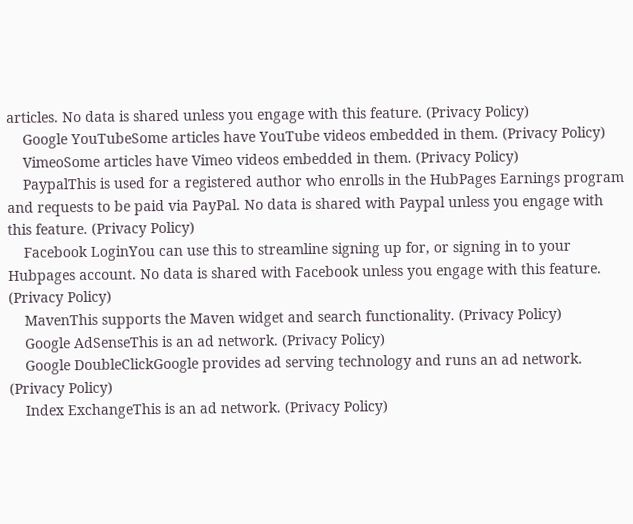articles. No data is shared unless you engage with this feature. (Privacy Policy)
    Google YouTubeSome articles have YouTube videos embedded in them. (Privacy Policy)
    VimeoSome articles have Vimeo videos embedded in them. (Privacy Policy)
    PaypalThis is used for a registered author who enrolls in the HubPages Earnings program and requests to be paid via PayPal. No data is shared with Paypal unless you engage with this feature. (Privacy Policy)
    Facebook LoginYou can use this to streamline signing up for, or signing in to your Hubpages account. No data is shared with Facebook unless you engage with this feature. (Privacy Policy)
    MavenThis supports the Maven widget and search functionality. (Privacy Policy)
    Google AdSenseThis is an ad network. (Privacy Policy)
    Google DoubleClickGoogle provides ad serving technology and runs an ad network. (Privacy Policy)
    Index ExchangeThis is an ad network. (Privacy Policy)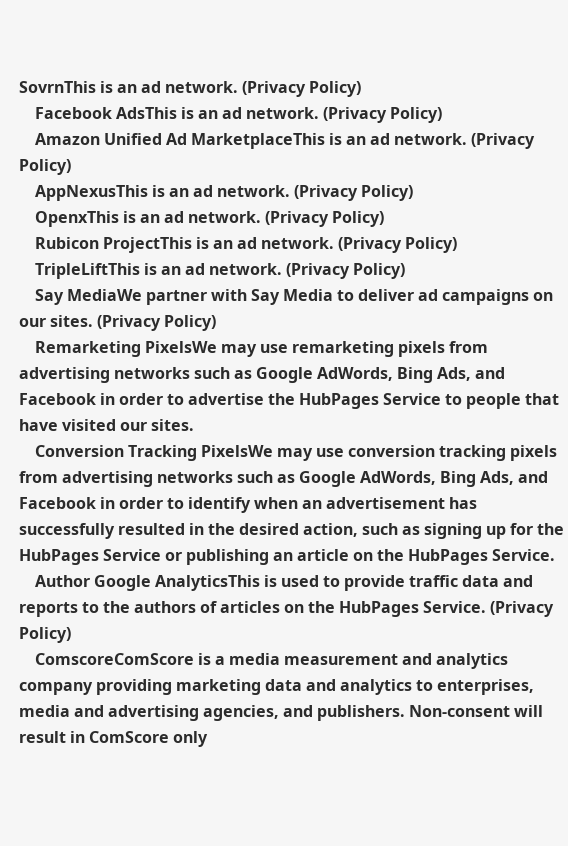SovrnThis is an ad network. (Privacy Policy)
    Facebook AdsThis is an ad network. (Privacy Policy)
    Amazon Unified Ad MarketplaceThis is an ad network. (Privacy Policy)
    AppNexusThis is an ad network. (Privacy Policy)
    OpenxThis is an ad network. (Privacy Policy)
    Rubicon ProjectThis is an ad network. (Privacy Policy)
    TripleLiftThis is an ad network. (Privacy Policy)
    Say MediaWe partner with Say Media to deliver ad campaigns on our sites. (Privacy Policy)
    Remarketing PixelsWe may use remarketing pixels from advertising networks such as Google AdWords, Bing Ads, and Facebook in order to advertise the HubPages Service to people that have visited our sites.
    Conversion Tracking PixelsWe may use conversion tracking pixels from advertising networks such as Google AdWords, Bing Ads, and Facebook in order to identify when an advertisement has successfully resulted in the desired action, such as signing up for the HubPages Service or publishing an article on the HubPages Service.
    Author Google AnalyticsThis is used to provide traffic data and reports to the authors of articles on the HubPages Service. (Privacy Policy)
    ComscoreComScore is a media measurement and analytics company providing marketing data and analytics to enterprises, media and advertising agencies, and publishers. Non-consent will result in ComScore only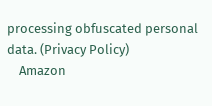processing obfuscated personal data. (Privacy Policy)
    Amazon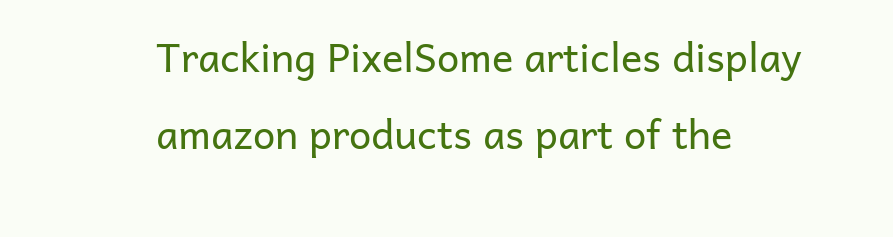Tracking PixelSome articles display amazon products as part of the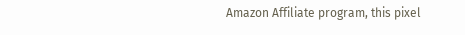Amazon Affiliate program, this pixel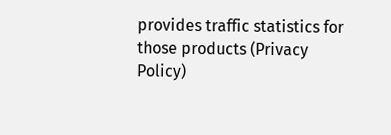provides traffic statistics for those products (Privacy Policy)